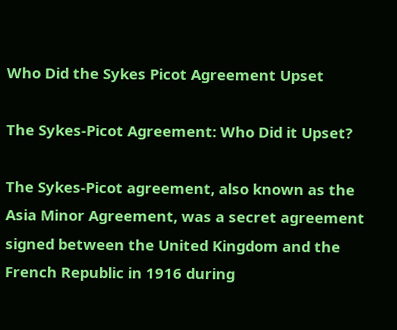Who Did the Sykes Picot Agreement Upset

The Sykes-Picot Agreement: Who Did it Upset?

The Sykes-Picot agreement, also known as the Asia Minor Agreement, was a secret agreement signed between the United Kingdom and the French Republic in 1916 during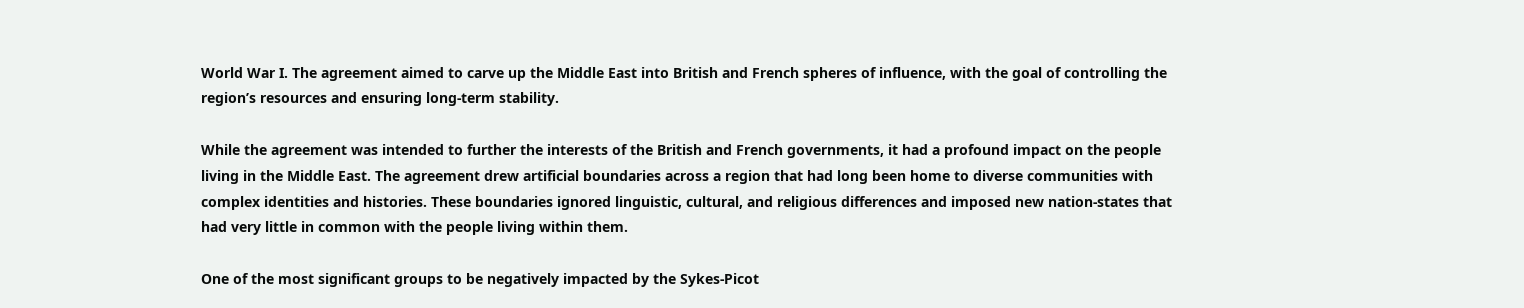World War I. The agreement aimed to carve up the Middle East into British and French spheres of influence, with the goal of controlling the region’s resources and ensuring long-term stability.

While the agreement was intended to further the interests of the British and French governments, it had a profound impact on the people living in the Middle East. The agreement drew artificial boundaries across a region that had long been home to diverse communities with complex identities and histories. These boundaries ignored linguistic, cultural, and religious differences and imposed new nation-states that had very little in common with the people living within them.

One of the most significant groups to be negatively impacted by the Sykes-Picot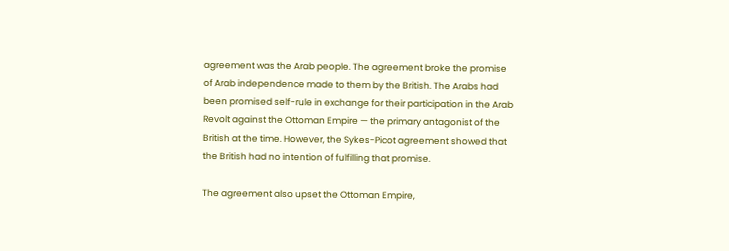agreement was the Arab people. The agreement broke the promise of Arab independence made to them by the British. The Arabs had been promised self-rule in exchange for their participation in the Arab Revolt against the Ottoman Empire — the primary antagonist of the British at the time. However, the Sykes-Picot agreement showed that the British had no intention of fulfilling that promise.

The agreement also upset the Ottoman Empire,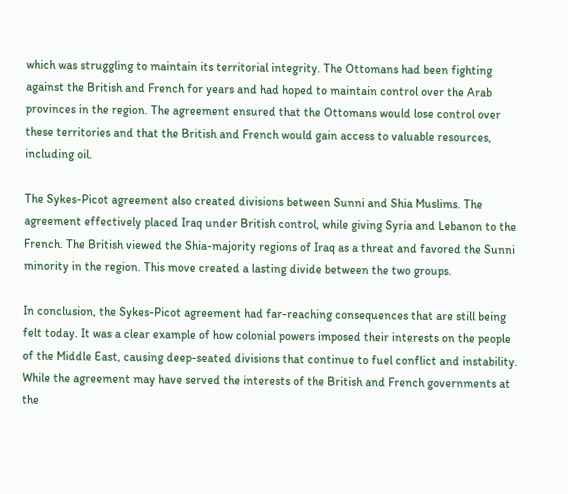which was struggling to maintain its territorial integrity. The Ottomans had been fighting against the British and French for years and had hoped to maintain control over the Arab provinces in the region. The agreement ensured that the Ottomans would lose control over these territories and that the British and French would gain access to valuable resources, including oil.

The Sykes-Picot agreement also created divisions between Sunni and Shia Muslims. The agreement effectively placed Iraq under British control, while giving Syria and Lebanon to the French. The British viewed the Shia-majority regions of Iraq as a threat and favored the Sunni minority in the region. This move created a lasting divide between the two groups.

In conclusion, the Sykes-Picot agreement had far-reaching consequences that are still being felt today. It was a clear example of how colonial powers imposed their interests on the people of the Middle East, causing deep-seated divisions that continue to fuel conflict and instability. While the agreement may have served the interests of the British and French governments at the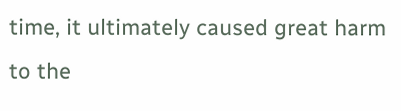time, it ultimately caused great harm to the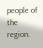people of the region.